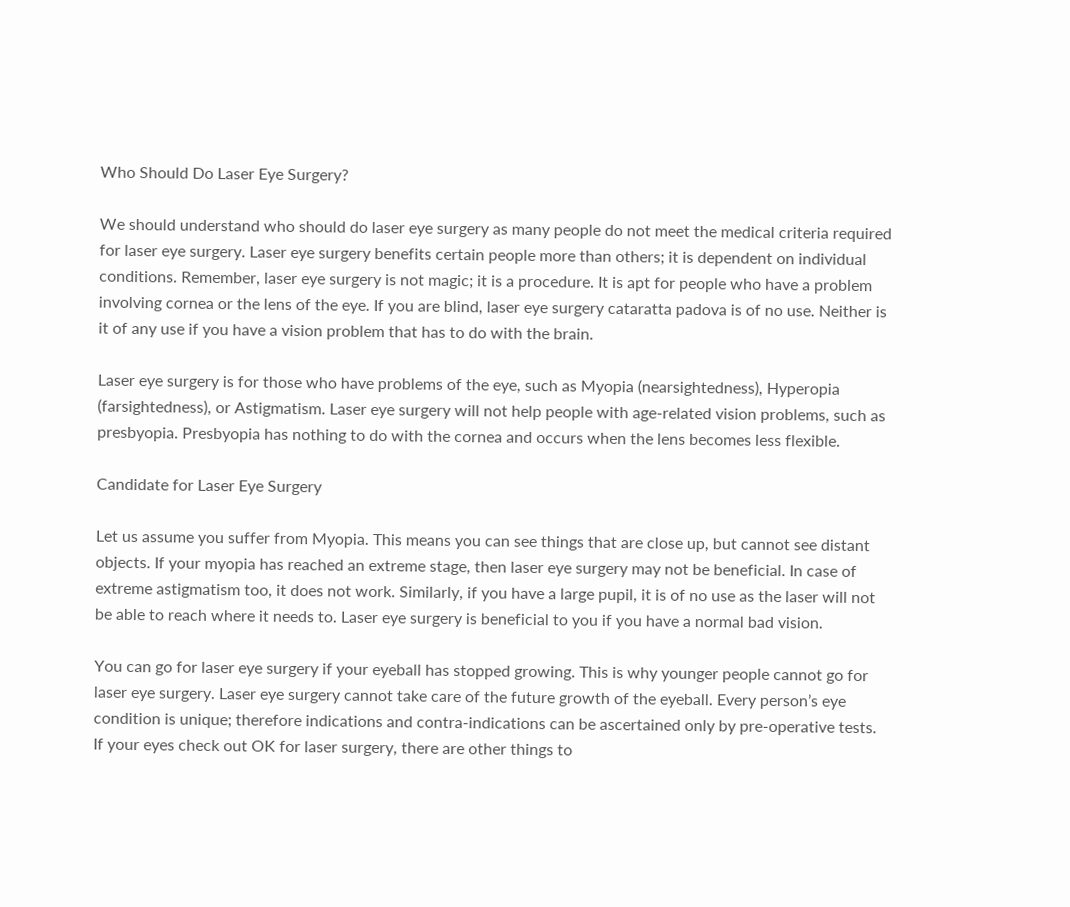Who Should Do Laser Eye Surgery?

We should understand who should do laser eye surgery as many people do not meet the medical criteria required for laser eye surgery. Laser eye surgery benefits certain people more than others; it is dependent on individual conditions. Remember, laser eye surgery is not magic; it is a procedure. It is apt for people who have a problem involving cornea or the lens of the eye. If you are blind, laser eye surgery cataratta padova is of no use. Neither is it of any use if you have a vision problem that has to do with the brain.

Laser eye surgery is for those who have problems of the eye, such as Myopia (nearsightedness), Hyperopia (farsightedness), or Astigmatism. Laser eye surgery will not help people with age-related vision problems, such as presbyopia. Presbyopia has nothing to do with the cornea and occurs when the lens becomes less flexible.

Candidate for Laser Eye Surgery

Let us assume you suffer from Myopia. This means you can see things that are close up, but cannot see distant objects. If your myopia has reached an extreme stage, then laser eye surgery may not be beneficial. In case of extreme astigmatism too, it does not work. Similarly, if you have a large pupil, it is of no use as the laser will not be able to reach where it needs to. Laser eye surgery is beneficial to you if you have a normal bad vision.

You can go for laser eye surgery if your eyeball has stopped growing. This is why younger people cannot go for laser eye surgery. Laser eye surgery cannot take care of the future growth of the eyeball. Every person’s eye condition is unique; therefore indications and contra-indications can be ascertained only by pre-operative tests. If your eyes check out OK for laser surgery, there are other things to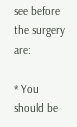see before the surgery are:

* You should be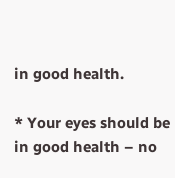in good health.

* Your eyes should be in good health – no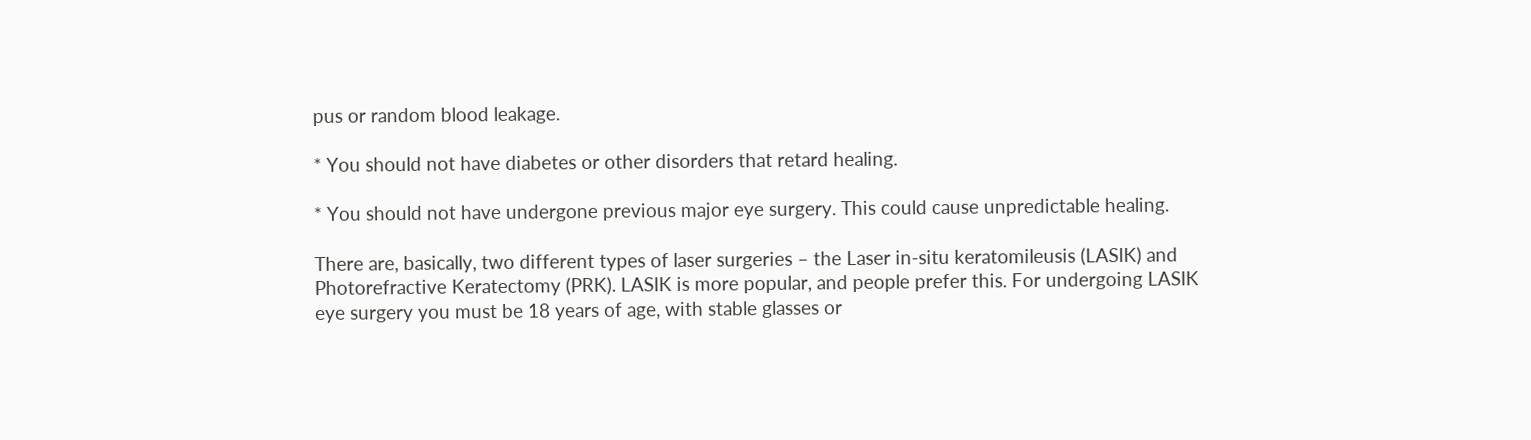pus or random blood leakage.

* You should not have diabetes or other disorders that retard healing.

* You should not have undergone previous major eye surgery. This could cause unpredictable healing.

There are, basically, two different types of laser surgeries – the Laser in-situ keratomileusis (LASIK) and Photorefractive Keratectomy (PRK). LASIK is more popular, and people prefer this. For undergoing LASIK eye surgery you must be 18 years of age, with stable glasses or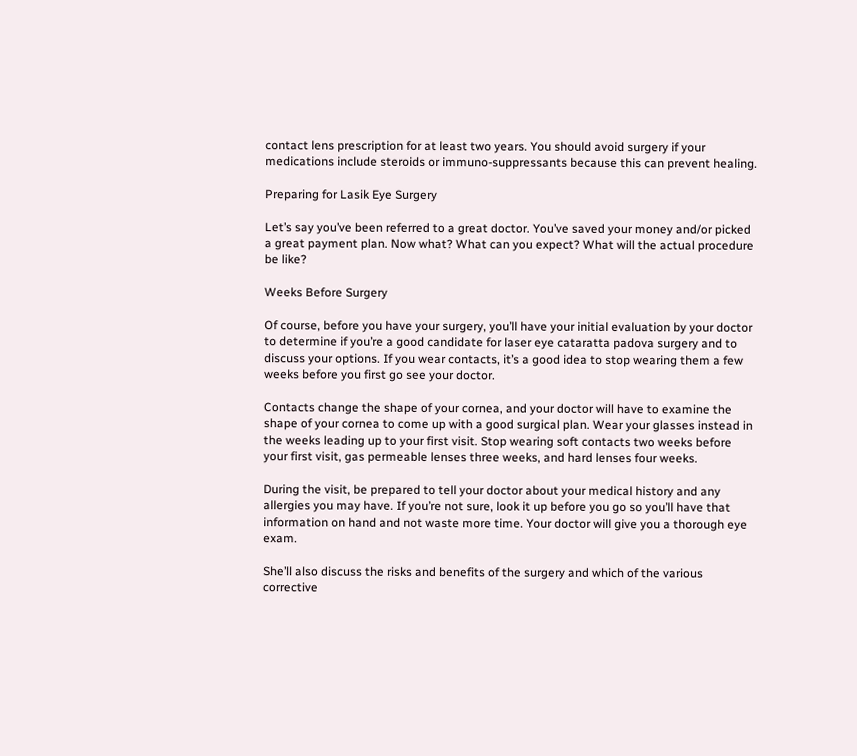contact lens prescription for at least two years. You should avoid surgery if your medications include steroids or immuno-suppressants because this can prevent healing.

Preparing for Lasik Eye Surgery

Let’s say you’ve been referred to a great doctor. You’ve saved your money and/or picked a great payment plan. Now what? What can you expect? What will the actual procedure be like?

Weeks Before Surgery

Of course, before you have your surgery, you’ll have your initial evaluation by your doctor to determine if you’re a good candidate for laser eye cataratta padova surgery and to discuss your options. If you wear contacts, it’s a good idea to stop wearing them a few weeks before you first go see your doctor.

Contacts change the shape of your cornea, and your doctor will have to examine the shape of your cornea to come up with a good surgical plan. Wear your glasses instead in the weeks leading up to your first visit. Stop wearing soft contacts two weeks before your first visit, gas permeable lenses three weeks, and hard lenses four weeks.

During the visit, be prepared to tell your doctor about your medical history and any allergies you may have. If you’re not sure, look it up before you go so you’ll have that information on hand and not waste more time. Your doctor will give you a thorough eye exam.

She’ll also discuss the risks and benefits of the surgery and which of the various corrective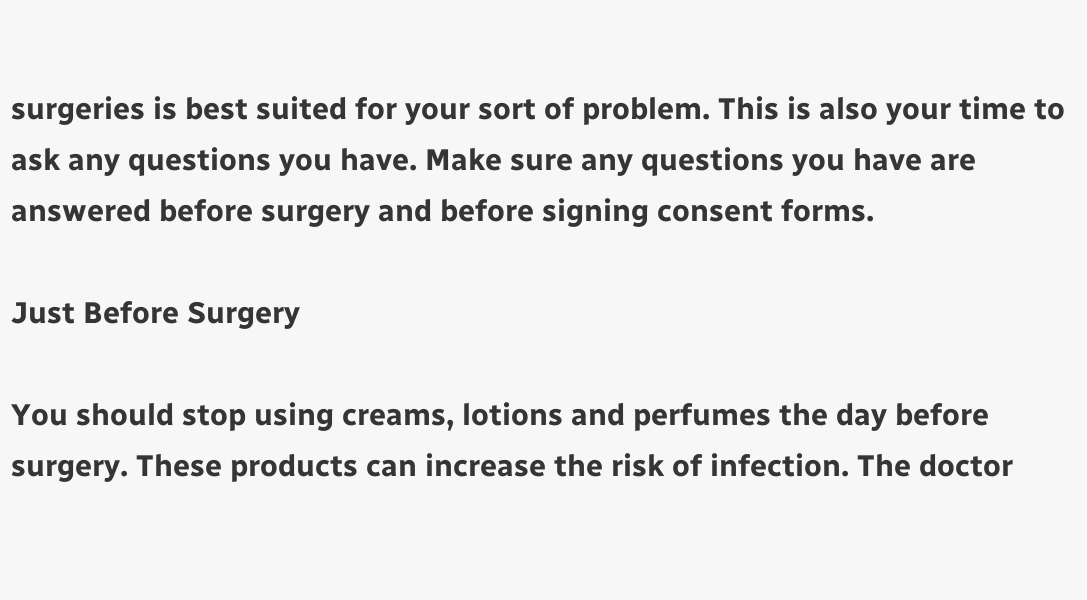surgeries is best suited for your sort of problem. This is also your time to ask any questions you have. Make sure any questions you have are answered before surgery and before signing consent forms.

Just Before Surgery

You should stop using creams, lotions and perfumes the day before surgery. These products can increase the risk of infection. The doctor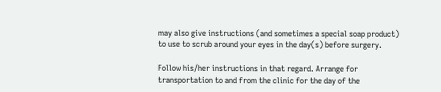may also give instructions (and sometimes a special soap product) to use to scrub around your eyes in the day(s) before surgery.

Follow his/her instructions in that regard. Arrange for transportation to and from the clinic for the day of the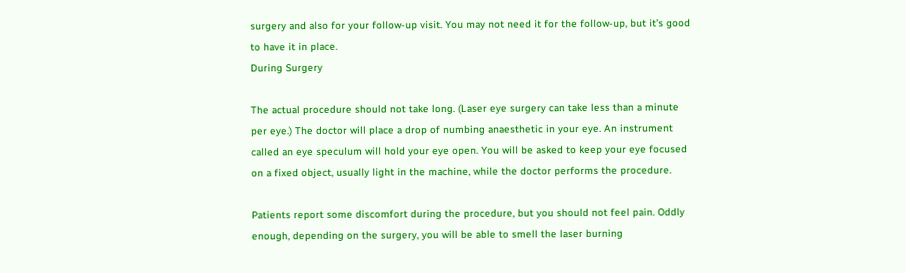surgery and also for your follow-up visit. You may not need it for the follow-up, but it’s good to have it in place.
During Surgery

The actual procedure should not take long. (Laser eye surgery can take less than a minute per eye.) The doctor will place a drop of numbing anaesthetic in your eye. An instrument called an eye speculum will hold your eye open. You will be asked to keep your eye focused on a fixed object, usually light in the machine, while the doctor performs the procedure.

Patients report some discomfort during the procedure, but you should not feel pain. Oddly enough, depending on the surgery, you will be able to smell the laser burning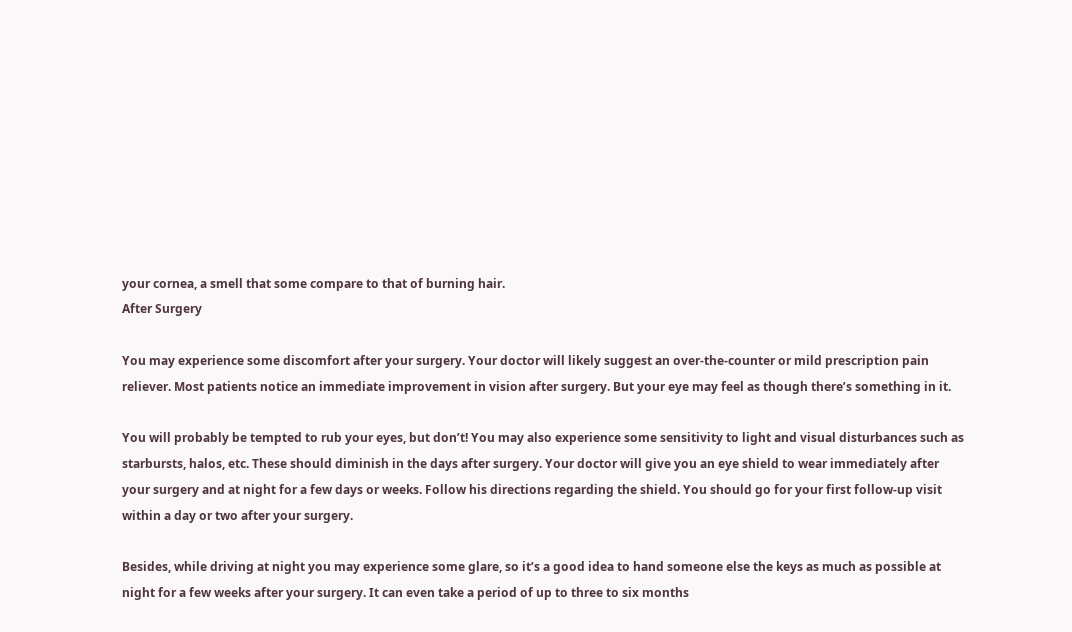your cornea, a smell that some compare to that of burning hair.
After Surgery

You may experience some discomfort after your surgery. Your doctor will likely suggest an over-the-counter or mild prescription pain reliever. Most patients notice an immediate improvement in vision after surgery. But your eye may feel as though there’s something in it.

You will probably be tempted to rub your eyes, but don’t! You may also experience some sensitivity to light and visual disturbances such as starbursts, halos, etc. These should diminish in the days after surgery. Your doctor will give you an eye shield to wear immediately after your surgery and at night for a few days or weeks. Follow his directions regarding the shield. You should go for your first follow-up visit within a day or two after your surgery.

Besides, while driving at night you may experience some glare, so it’s a good idea to hand someone else the keys as much as possible at night for a few weeks after your surgery. It can even take a period of up to three to six months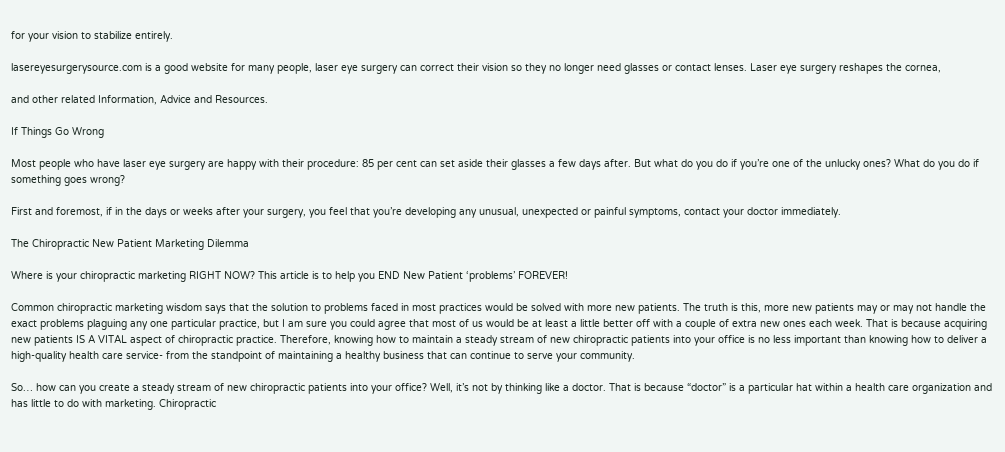for your vision to stabilize entirely.

lasereyesurgerysource.com is a good website for many people, laser eye surgery can correct their vision so they no longer need glasses or contact lenses. Laser eye surgery reshapes the cornea,

and other related Information, Advice and Resources.

If Things Go Wrong

Most people who have laser eye surgery are happy with their procedure: 85 per cent can set aside their glasses a few days after. But what do you do if you’re one of the unlucky ones? What do you do if something goes wrong?

First and foremost, if in the days or weeks after your surgery, you feel that you’re developing any unusual, unexpected or painful symptoms, contact your doctor immediately.

The Chiropractic New Patient Marketing Dilemma

Where is your chiropractic marketing RIGHT NOW? This article is to help you END New Patient ‘problems’ FOREVER!

Common chiropractic marketing wisdom says that the solution to problems faced in most practices would be solved with more new patients. The truth is this, more new patients may or may not handle the exact problems plaguing any one particular practice, but I am sure you could agree that most of us would be at least a little better off with a couple of extra new ones each week. That is because acquiring new patients IS A VITAL aspect of chiropractic practice. Therefore, knowing how to maintain a steady stream of new chiropractic patients into your office is no less important than knowing how to deliver a high-quality health care service- from the standpoint of maintaining a healthy business that can continue to serve your community.

So… how can you create a steady stream of new chiropractic patients into your office? Well, it’s not by thinking like a doctor. That is because “doctor” is a particular hat within a health care organization and has little to do with marketing. Chiropractic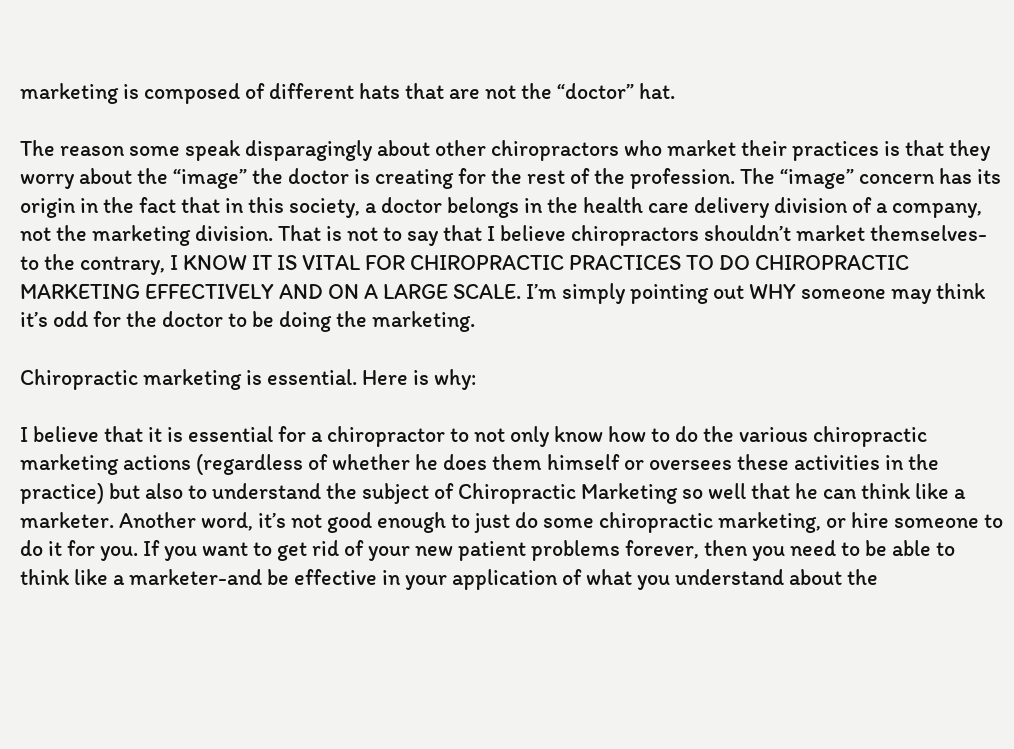marketing is composed of different hats that are not the “doctor” hat.

The reason some speak disparagingly about other chiropractors who market their practices is that they worry about the “image” the doctor is creating for the rest of the profession. The “image” concern has its origin in the fact that in this society, a doctor belongs in the health care delivery division of a company, not the marketing division. That is not to say that I believe chiropractors shouldn’t market themselves- to the contrary, I KNOW IT IS VITAL FOR CHIROPRACTIC PRACTICES TO DO CHIROPRACTIC MARKETING EFFECTIVELY AND ON A LARGE SCALE. I’m simply pointing out WHY someone may think it’s odd for the doctor to be doing the marketing.

Chiropractic marketing is essential. Here is why:

I believe that it is essential for a chiropractor to not only know how to do the various chiropractic marketing actions (regardless of whether he does them himself or oversees these activities in the practice) but also to understand the subject of Chiropractic Marketing so well that he can think like a marketer. Another word, it’s not good enough to just do some chiropractic marketing, or hire someone to do it for you. If you want to get rid of your new patient problems forever, then you need to be able to think like a marketer-and be effective in your application of what you understand about the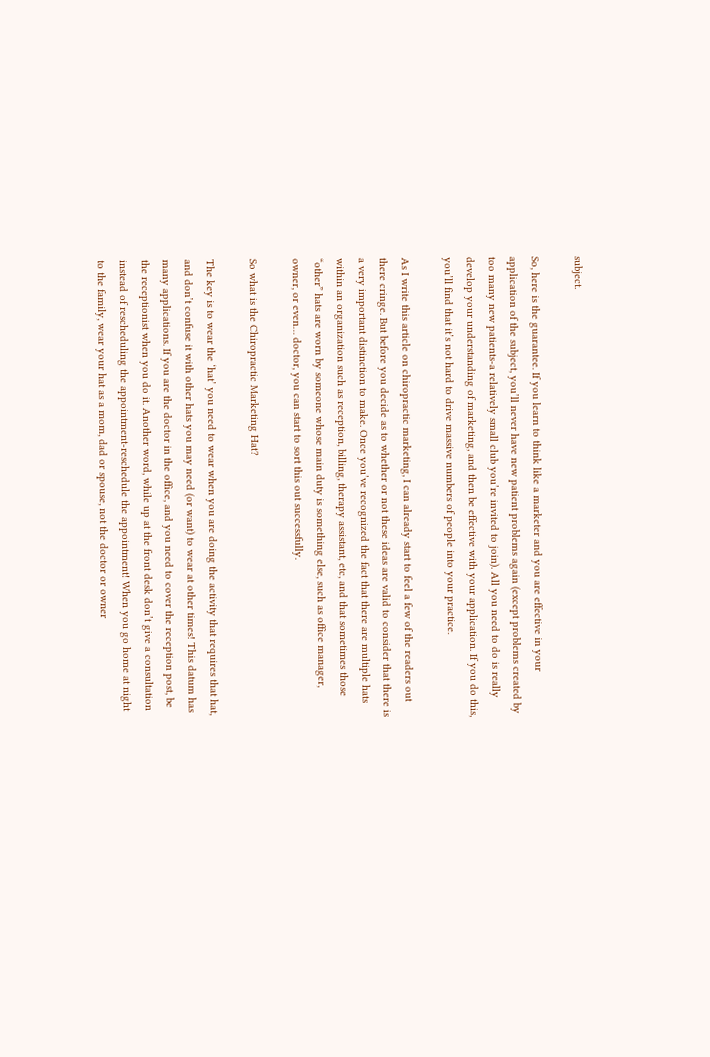subject.

So, here is the guarantee. If you learn to think like a marketer and you are effective in your application of the subject, you’ll never have new patient problems again (except problems created by too many new patients-a relatively small club you’re invited to join). All you need to do is really develop your understanding of marketing, and then be effective with your application. If you do this, you’ll find that it’s not hard to drive massive numbers of people into your practice.

As I write this article on chiropractic marketing, I can already start to feel a few of the readers out there cringe. But before you decide as to whether or not these ideas are valid to consider that there is a very important distinction to make. Once you’ve recognized the fact that there are multiple hats within an organization such as reception, billing, therapy assistant, etc, and that sometimes those “other” hats are worn by someone whose main duty is something else, such as office manager, owner, or even… doctor, you can start to sort this out successfully.

So what is the Chiropractic Marketing Hat?

The key is to wear the ‘hat’ you need to wear when you are doing the activity that requires that hat, and don’t confuse it with other hats you may need (or want) to wear at other times! This datum has many applications. If you are the doctor in the office, and you need to cover the reception post, be the receptionist when you do it. Another word, while up at the front desk don’t give a consultation instead of rescheduling the appointment-reschedule the appointment! When you go home at night to the family, wear your hat as a mom, dad or spouse, not the doctor or owner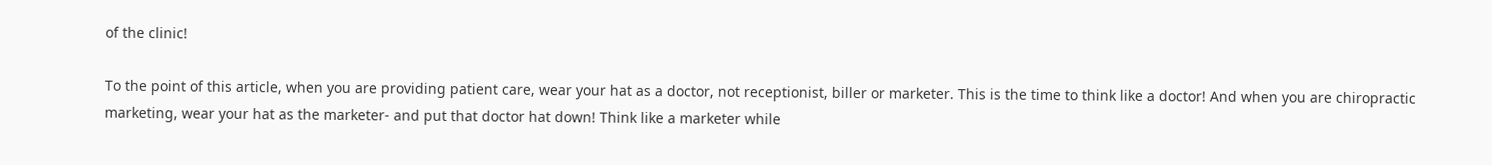of the clinic!

To the point of this article, when you are providing patient care, wear your hat as a doctor, not receptionist, biller or marketer. This is the time to think like a doctor! And when you are chiropractic marketing, wear your hat as the marketer- and put that doctor hat down! Think like a marketer while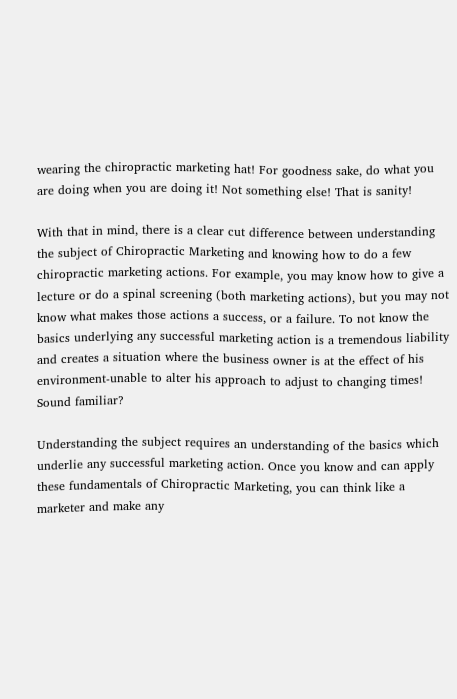wearing the chiropractic marketing hat! For goodness sake, do what you are doing when you are doing it! Not something else! That is sanity!

With that in mind, there is a clear cut difference between understanding the subject of Chiropractic Marketing and knowing how to do a few chiropractic marketing actions. For example, you may know how to give a lecture or do a spinal screening (both marketing actions), but you may not know what makes those actions a success, or a failure. To not know the basics underlying any successful marketing action is a tremendous liability and creates a situation where the business owner is at the effect of his environment-unable to alter his approach to adjust to changing times! Sound familiar?

Understanding the subject requires an understanding of the basics which underlie any successful marketing action. Once you know and can apply these fundamentals of Chiropractic Marketing, you can think like a marketer and make any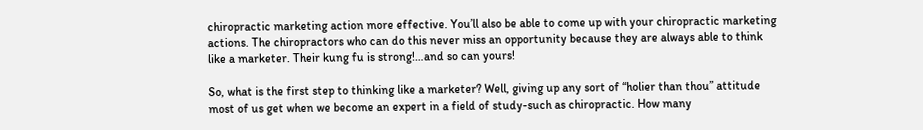chiropractic marketing action more effective. You’ll also be able to come up with your chiropractic marketing actions. The chiropractors who can do this never miss an opportunity because they are always able to think like a marketer. Their kung fu is strong!…and so can yours!

So, what is the first step to thinking like a marketer? Well, giving up any sort of “holier than thou” attitude most of us get when we become an expert in a field of study-such as chiropractic. How many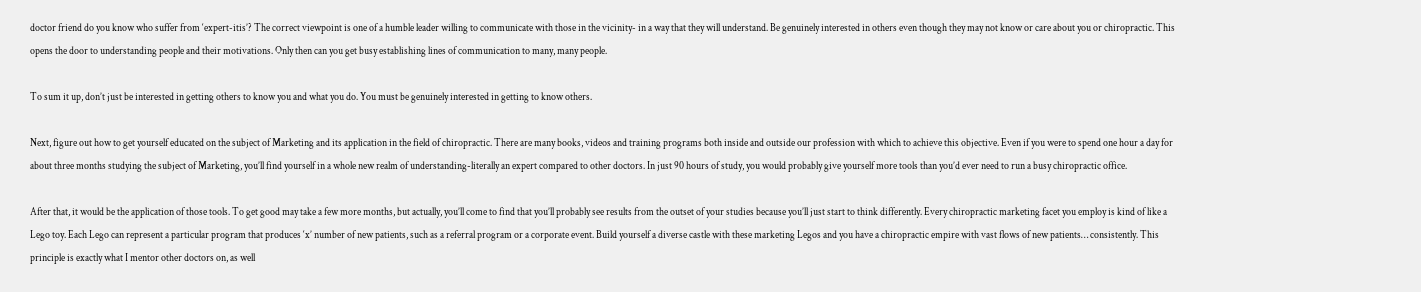doctor friend do you know who suffer from ‘expert-itis’? The correct viewpoint is one of a humble leader willing to communicate with those in the vicinity- in a way that they will understand. Be genuinely interested in others even though they may not know or care about you or chiropractic. This opens the door to understanding people and their motivations. Only then can you get busy establishing lines of communication to many, many people.

To sum it up, don’t just be interested in getting others to know you and what you do. You must be genuinely interested in getting to know others.

Next, figure out how to get yourself educated on the subject of Marketing and its application in the field of chiropractic. There are many books, videos and training programs both inside and outside our profession with which to achieve this objective. Even if you were to spend one hour a day for about three months studying the subject of Marketing, you’ll find yourself in a whole new realm of understanding-literally an expert compared to other doctors. In just 90 hours of study, you would probably give yourself more tools than you’d ever need to run a busy chiropractic office.

After that, it would be the application of those tools. To get good may take a few more months, but actually, you’ll come to find that you’ll probably see results from the outset of your studies because you’ll just start to think differently. Every chiropractic marketing facet you employ is kind of like a Lego toy. Each Lego can represent a particular program that produces ‘x’ number of new patients, such as a referral program or a corporate event. Build yourself a diverse castle with these marketing Legos and you have a chiropractic empire with vast flows of new patients… consistently. This principle is exactly what I mentor other doctors on, as well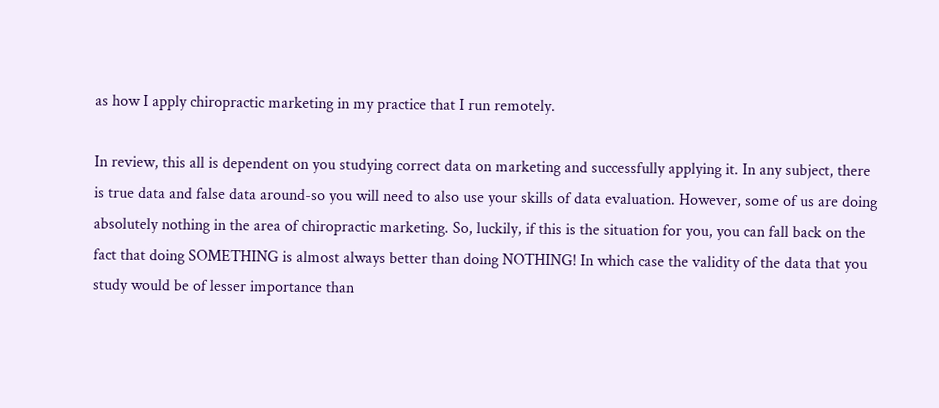as how I apply chiropractic marketing in my practice that I run remotely.

In review, this all is dependent on you studying correct data on marketing and successfully applying it. In any subject, there is true data and false data around-so you will need to also use your skills of data evaluation. However, some of us are doing absolutely nothing in the area of chiropractic marketing. So, luckily, if this is the situation for you, you can fall back on the fact that doing SOMETHING is almost always better than doing NOTHING! In which case the validity of the data that you study would be of lesser importance than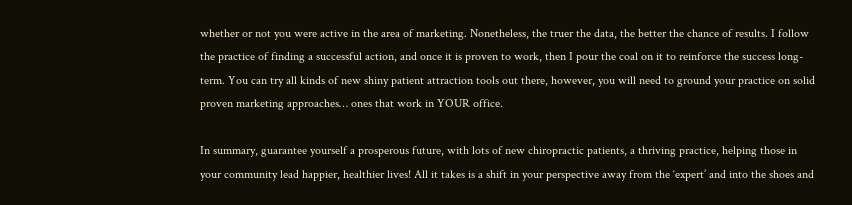whether or not you were active in the area of marketing. Nonetheless, the truer the data, the better the chance of results. I follow the practice of finding a successful action, and once it is proven to work, then I pour the coal on it to reinforce the success long-term. You can try all kinds of new shiny patient attraction tools out there, however, you will need to ground your practice on solid proven marketing approaches… ones that work in YOUR office.

In summary, guarantee yourself a prosperous future, with lots of new chiropractic patients, a thriving practice, helping those in your community lead happier, healthier lives! All it takes is a shift in your perspective away from the ‘expert’ and into the shoes and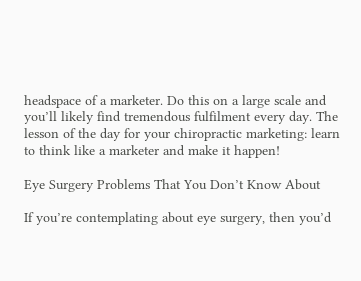headspace of a marketer. Do this on a large scale and you’ll likely find tremendous fulfilment every day. The lesson of the day for your chiropractic marketing: learn to think like a marketer and make it happen!

Eye Surgery Problems That You Don’t Know About

If you’re contemplating about eye surgery, then you’d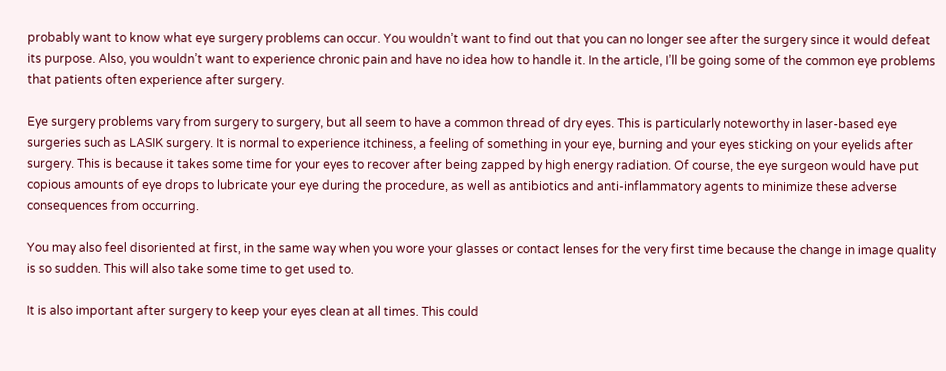probably want to know what eye surgery problems can occur. You wouldn’t want to find out that you can no longer see after the surgery since it would defeat its purpose. Also, you wouldn’t want to experience chronic pain and have no idea how to handle it. In the article, I’ll be going some of the common eye problems that patients often experience after surgery.

Eye surgery problems vary from surgery to surgery, but all seem to have a common thread of dry eyes. This is particularly noteworthy in laser-based eye surgeries such as LASIK surgery. It is normal to experience itchiness, a feeling of something in your eye, burning and your eyes sticking on your eyelids after surgery. This is because it takes some time for your eyes to recover after being zapped by high energy radiation. Of course, the eye surgeon would have put copious amounts of eye drops to lubricate your eye during the procedure, as well as antibiotics and anti-inflammatory agents to minimize these adverse consequences from occurring.

You may also feel disoriented at first, in the same way when you wore your glasses or contact lenses for the very first time because the change in image quality is so sudden. This will also take some time to get used to.

It is also important after surgery to keep your eyes clean at all times. This could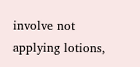involve not applying lotions,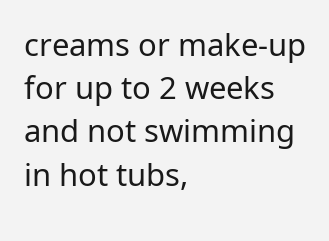creams or make-up for up to 2 weeks and not swimming in hot tubs,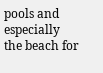pools and especially the beach for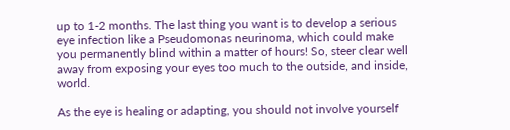up to 1-2 months. The last thing you want is to develop a serious eye infection like a Pseudomonas neurinoma, which could make you permanently blind within a matter of hours! So, steer clear well away from exposing your eyes too much to the outside, and inside, world.

As the eye is healing or adapting, you should not involve yourself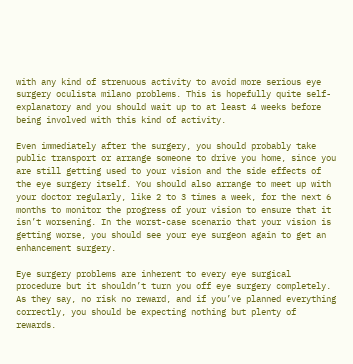with any kind of strenuous activity to avoid more serious eye surgery oculista milano problems. This is hopefully quite self-explanatory and you should wait up to at least 4 weeks before being involved with this kind of activity.

Even immediately after the surgery, you should probably take public transport or arrange someone to drive you home, since you are still getting used to your vision and the side effects of the eye surgery itself. You should also arrange to meet up with your doctor regularly, like 2 to 3 times a week, for the next 6 months to monitor the progress of your vision to ensure that it isn’t worsening. In the worst-case scenario that your vision is getting worse, you should see your eye surgeon again to get an enhancement surgery.

Eye surgery problems are inherent to every eye surgical procedure but it shouldn’t turn you off eye surgery completely. As they say, no risk no reward, and if you’ve planned everything correctly, you should be expecting nothing but plenty of rewards.